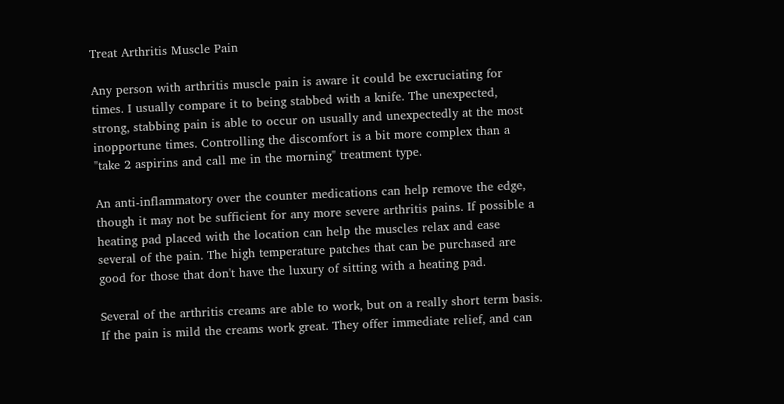Treat Arthritis Muscle Pain

Any person with arthritis muscle pain is aware it could be excruciating for times. I usually compare it to being stabbed with a knife. The unexpected, strong, stabbing pain is able to occur on usually and unexpectedly at the most inopportune times. Controlling the discomfort is a bit more complex than a "take 2 aspirins and call me in the morning" treatment type.

An anti-inflammatory over the counter medications can help remove the edge, though it may not be sufficient for any more severe arthritis pains. If possible a heating pad placed with the location can help the muscles relax and ease several of the pain. The high temperature patches that can be purchased are good for those that don't have the luxury of sitting with a heating pad.

Several of the arthritis creams are able to work, but on a really short term basis. If the pain is mild the creams work great. They offer immediate relief, and can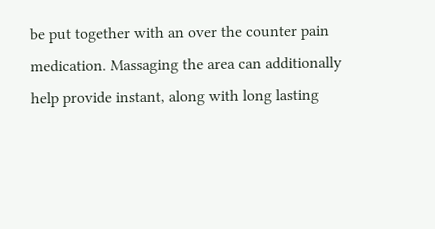be put together with an over the counter pain medication. Massaging the area can additionally help provide instant, along with long lasting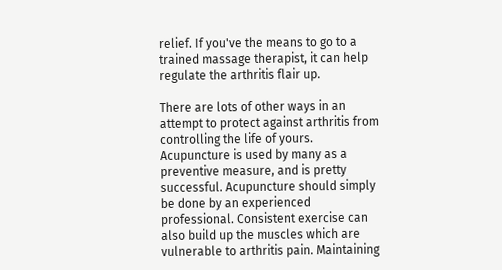relief. If you've the means to go to a trained massage therapist, it can help regulate the arthritis flair up.

There are lots of other ways in an attempt to protect against arthritis from controlling the life of yours. Acupuncture is used by many as a preventive measure, and is pretty successful. Acupuncture should simply be done by an experienced professional. Consistent exercise can also build up the muscles which are vulnerable to arthritis pain. Maintaining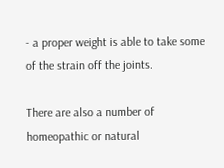- a proper weight is able to take some of the strain off the joints.

There are also a number of homeopathic or natural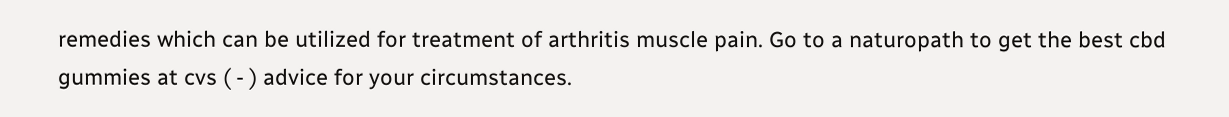remedies which can be utilized for treatment of arthritis muscle pain. Go to a naturopath to get the best cbd gummies at cvs ( - ) advice for your circumstances.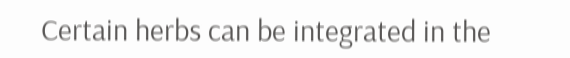Certain herbs can be integrated in the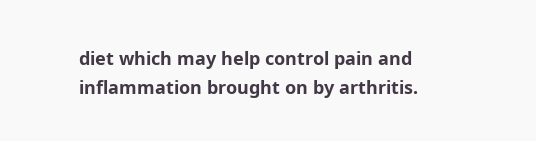diet which may help control pain and inflammation brought on by arthritis.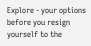Explore - your options before you resign yourself to the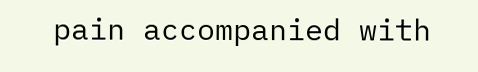pain accompanied with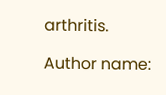arthritis.

Author name: